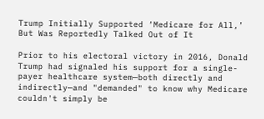Trump Initially Supported ‘Medicare for All,’ But Was Reportedly Talked Out of It

Prior to his electoral victory in 2016, Donald Trump had signaled his support for a single-payer healthcare system—both directly and indirectly—and "demanded" to know why Medicare couldn't simply be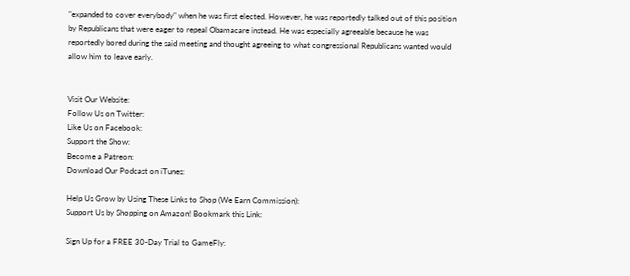"expanded to cover everybody" when he was first elected. However, he was reportedly talked out of this position by Republicans that were eager to repeal Obamacare instead. He was especially agreeable because he was reportedly bored during the said meeting and thought agreeing to what congressional Republicans wanted would allow him to leave early.


Visit Our Website:
Follow Us on Twitter:
Like Us on Facebook:
Support the Show:
Become a Patreon:
Download Our Podcast on iTunes:

Help Us Grow by Using These Links to Shop (We Earn Commission):
Support Us by Shopping on Amazon! Bookmark this Link:

Sign Up for a FREE 30-Day Trial to GameFly: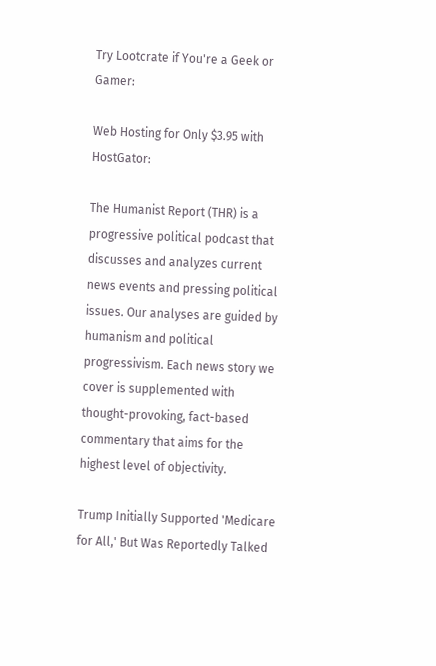Try Lootcrate if You're a Geek or Gamer:

Web Hosting for Only $3.95 with HostGator:

The Humanist Report (THR) is a progressive political podcast that discusses and analyzes current news events and pressing political issues. Our analyses are guided by humanism and political progressivism. Each news story we cover is supplemented with thought-provoking, fact-based commentary that aims for the highest level of objectivity.

Trump Initially Supported 'Medicare for All,' But Was Reportedly Talked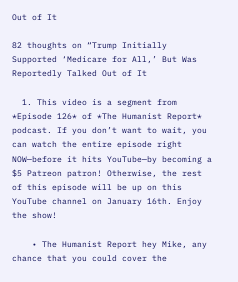Out of It

82 thoughts on “Trump Initially Supported ‘Medicare for All,’ But Was Reportedly Talked Out of It

  1. This video is a segment from *Episode 126* of *The Humanist Report* podcast. If you don’t want to wait, you can watch the entire episode right NOW—before it hits YouTube—by becoming a $5 Patreon patron! Otherwise, the rest of this episode will be up on this YouTube channel on January 16th. Enjoy the show!

    • The Humanist Report hey Mike, any chance that you could cover the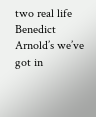two real life Benedict Arnold’s we’ve got in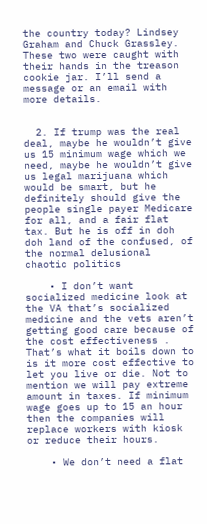the country today? Lindsey Graham and Chuck Grassley. These two were caught with their hands in the treason cookie jar. I’ll send a message or an email with more details.


  2. If trump was the real deal, maybe he wouldn’t give us 15 minimum wage which we need, maybe he wouldn’t give us legal marijuana which would be smart, but he definitely should give the people single payer Medicare for all, and a fair flat tax. But he is off in doh doh land of the confused, of the normal delusional chaotic politics

    • I don’t want socialized medicine look at the VA that’s socialized medicine and the vets aren’t getting good care because of the cost effectiveness . That’s what it boils down to is it more cost effective to let you live or die. Not to mention we will pay extreme amount in taxes. If minimum wage goes up to 15 an hour then the companies will replace workers with kiosk or reduce their hours.

    • We don’t need a flat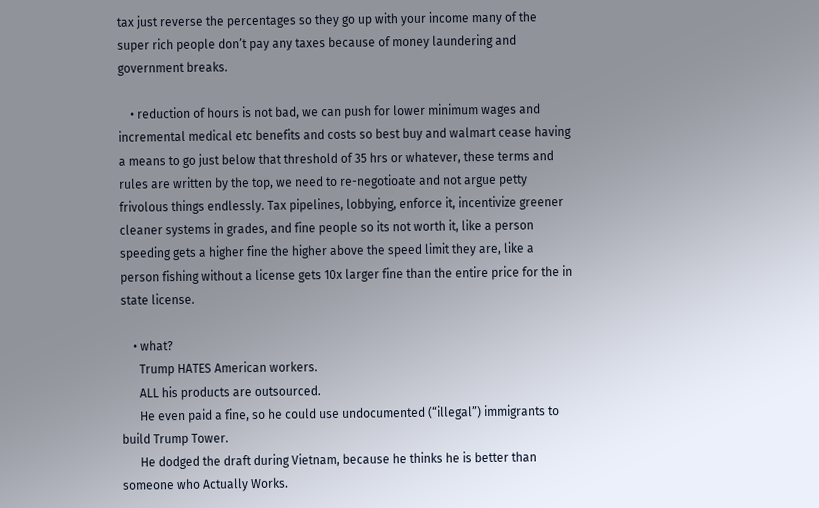tax just reverse the percentages so they go up with your income many of the super rich people don’t pay any taxes because of money laundering and government breaks.

    • reduction of hours is not bad, we can push for lower minimum wages and incremental medical etc benefits and costs so best buy and walmart cease having a means to go just below that threshold of 35 hrs or whatever, these terms and rules are written by the top, we need to re-negotioate and not argue petty frivolous things endlessly. Tax pipelines, lobbying, enforce it, incentivize greener cleaner systems in grades, and fine people so its not worth it, like a person speeding gets a higher fine the higher above the speed limit they are, like a person fishing without a license gets 10x larger fine than the entire price for the in state license.

    • what?
      Trump HATES American workers.
      ALL his products are outsourced.
      He even paid a fine, so he could use undocumented (“illegal”) immigrants to build Trump Tower.
      He dodged the draft during Vietnam, because he thinks he is better than someone who Actually Works.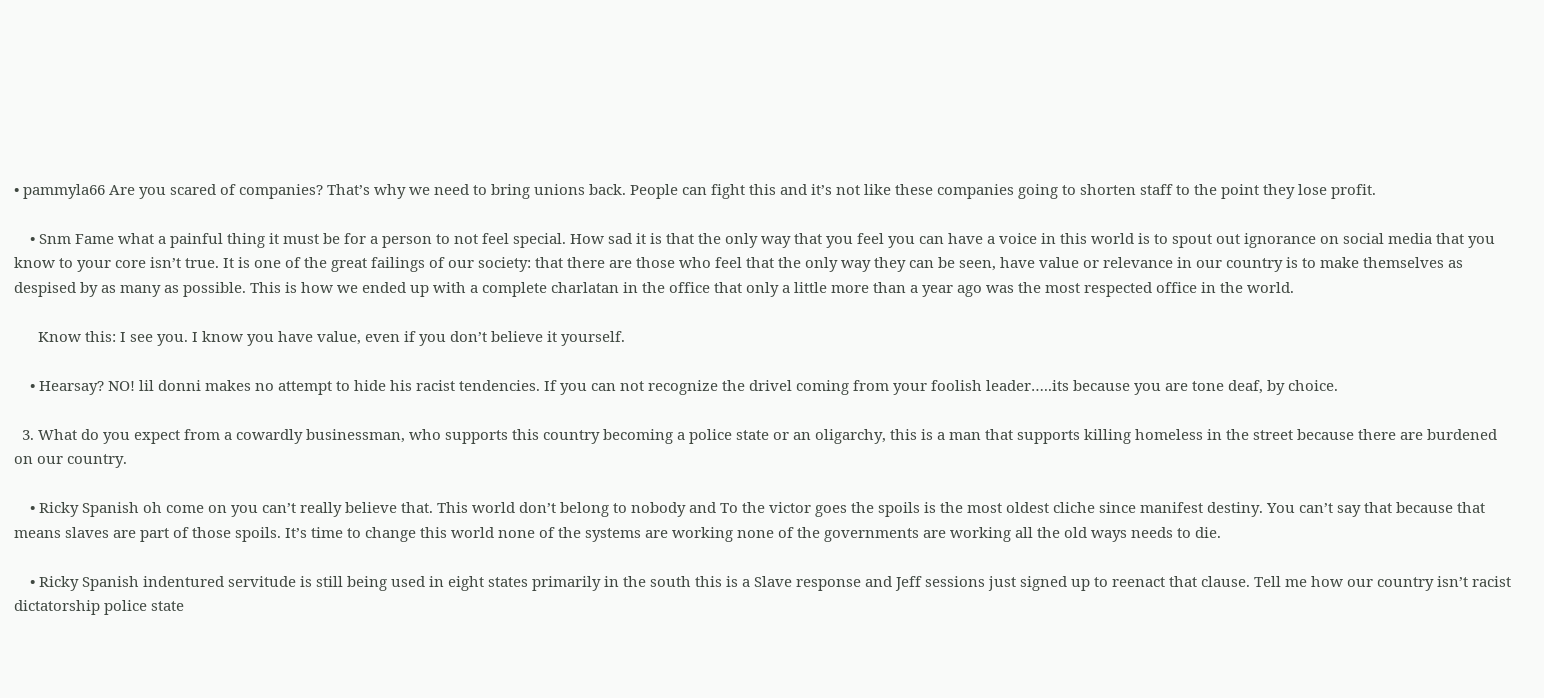• pammyla66 Are you scared of companies? That’s why we need to bring unions back. People can fight this and it’s not like these companies going to shorten staff to the point they lose profit.

    • Snm Fame what a painful thing it must be for a person to not feel special. How sad it is that the only way that you feel you can have a voice in this world is to spout out ignorance on social media that you know to your core isn’t true. It is one of the great failings of our society: that there are those who feel that the only way they can be seen, have value or relevance in our country is to make themselves as despised by as many as possible. This is how we ended up with a complete charlatan in the office that only a little more than a year ago was the most respected office in the world.

      Know this: I see you. I know you have value, even if you don’t believe it yourself.

    • Hearsay? NO! lil donni makes no attempt to hide his racist tendencies. If you can not recognize the drivel coming from your foolish leader…..its because you are tone deaf, by choice.

  3. What do you expect from a cowardly businessman, who supports this country becoming a police state or an oligarchy, this is a man that supports killing homeless in the street because there are burdened on our country.

    • Ricky Spanish oh come on you can’t really believe that. This world don’t belong to nobody and To the victor goes the spoils is the most oldest cliche since manifest destiny. You can’t say that because that means slaves are part of those spoils. It’s time to change this world none of the systems are working none of the governments are working all the old ways needs to die.

    • Ricky Spanish indentured servitude is still being used in eight states primarily in the south this is a Slave response and Jeff sessions just signed up to reenact that clause. Tell me how our country isn’t racist dictatorship police state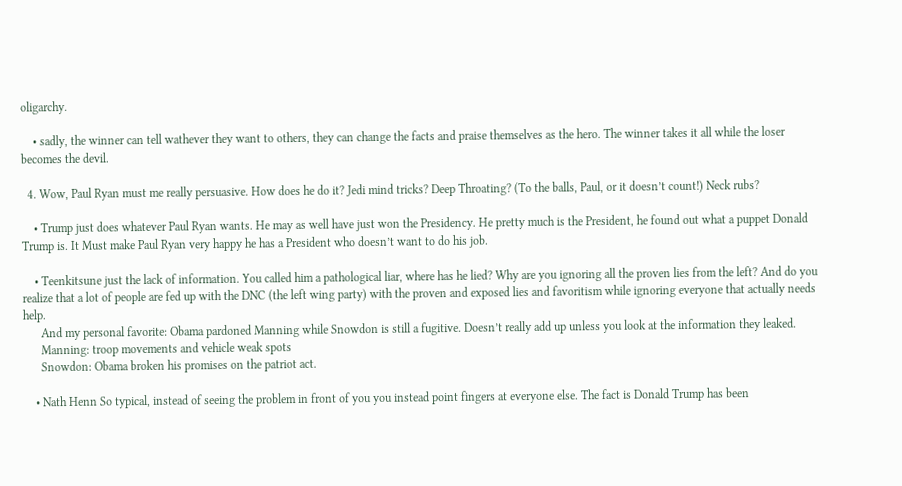oligarchy.

    • sadly, the winner can tell wathever they want to others, they can change the facts and praise themselves as the hero. The winner takes it all while the loser becomes the devil.

  4. Wow, Paul Ryan must me really persuasive. How does he do it? Jedi mind tricks? Deep Throating? (To the balls, Paul, or it doesn’t count!) Neck rubs?

    • Trump just does whatever Paul Ryan wants. He may as well have just won the Presidency. He pretty much is the President, he found out what a puppet Donald Trump is. It Must make Paul Ryan very happy he has a President who doesn’t want to do his job.

    • Teenkitsune just the lack of information. You called him a pathological liar, where has he lied? Why are you ignoring all the proven lies from the left? And do you realize that a lot of people are fed up with the DNC (the left wing party) with the proven and exposed lies and favoritism while ignoring everyone that actually needs help.
      And my personal favorite: Obama pardoned Manning while Snowdon is still a fugitive. Doesn’t really add up unless you look at the information they leaked.
      Manning: troop movements and vehicle weak spots
      Snowdon: Obama broken his promises on the patriot act.

    • Nath Henn So typical, instead of seeing the problem in front of you you instead point fingers at everyone else. The fact is Donald Trump has been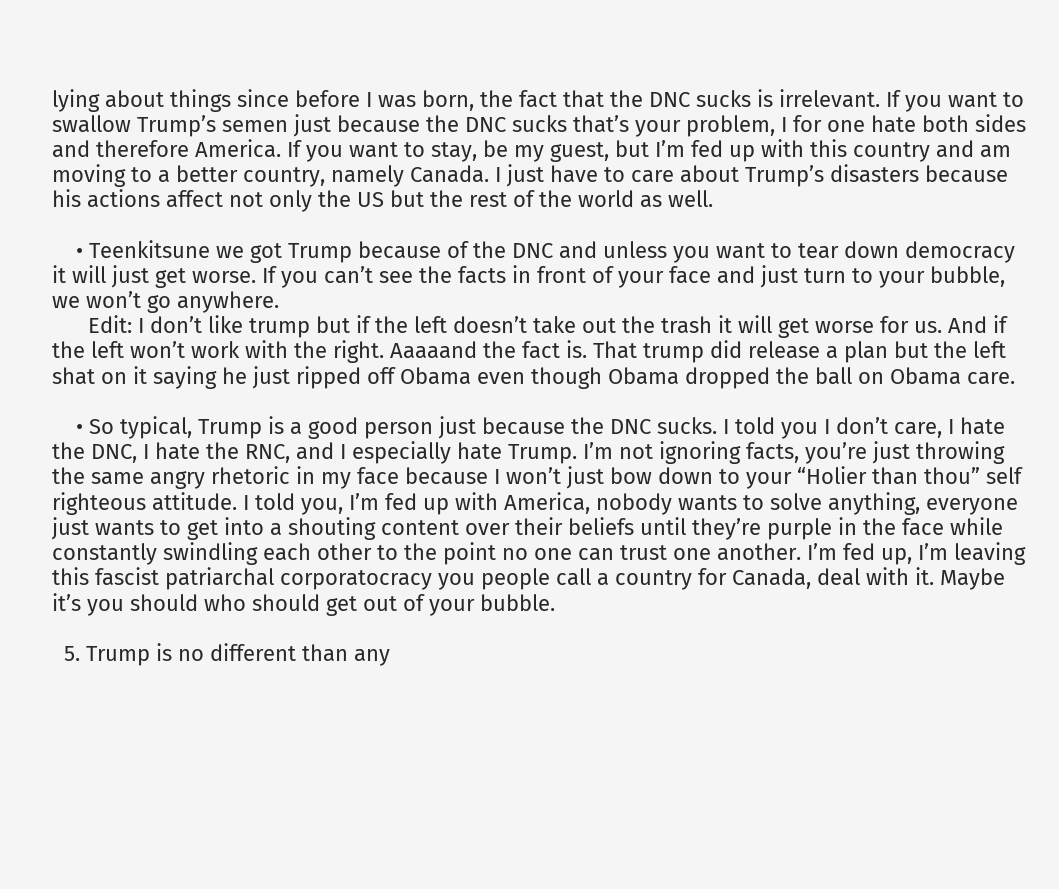lying about things since before I was born, the fact that the DNC sucks is irrelevant. If you want to swallow Trump’s semen just because the DNC sucks that’s your problem, I for one hate both sides and therefore America. If you want to stay, be my guest, but I’m fed up with this country and am moving to a better country, namely Canada. I just have to care about Trump’s disasters because his actions affect not only the US but the rest of the world as well.

    • Teenkitsune we got Trump because of the DNC and unless you want to tear down democracy it will just get worse. If you can’t see the facts in front of your face and just turn to your bubble, we won’t go anywhere.
      Edit: I don’t like trump but if the left doesn’t take out the trash it will get worse for us. And if the left won’t work with the right. Aaaaand the fact is. That trump did release a plan but the left shat on it saying he just ripped off Obama even though Obama dropped the ball on Obama care.

    • So typical, Trump is a good person just because the DNC sucks. I told you I don’t care, I hate the DNC, I hate the RNC, and I especially hate Trump. I’m not ignoring facts, you’re just throwing the same angry rhetoric in my face because I won’t just bow down to your “Holier than thou” self righteous attitude. I told you, I’m fed up with America, nobody wants to solve anything, everyone just wants to get into a shouting content over their beliefs until they’re purple in the face while constantly swindling each other to the point no one can trust one another. I’m fed up, I’m leaving this fascist patriarchal corporatocracy you people call a country for Canada, deal with it. Maybe it’s you should who should get out of your bubble.

  5. Trump is no different than any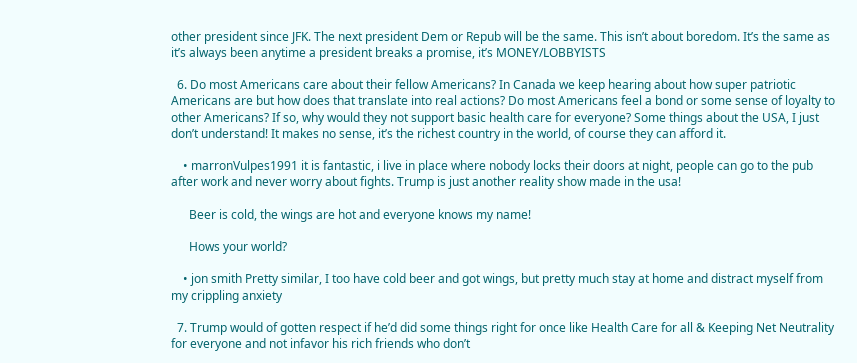other president since JFK. The next president Dem or Repub will be the same. This isn’t about boredom. It’s the same as it’s always been anytime a president breaks a promise, it’s MONEY/LOBBYISTS

  6. Do most Americans care about their fellow Americans? In Canada we keep hearing about how super patriotic Americans are but how does that translate into real actions? Do most Americans feel a bond or some sense of loyalty to other Americans? If so, why would they not support basic health care for everyone? Some things about the USA, I just don’t understand! It makes no sense, it’s the richest country in the world, of course they can afford it.

    • marronVulpes1991 it is fantastic, i live in place where nobody locks their doors at night, people can go to the pub after work and never worry about fights. Trump is just another reality show made in the usa!

      Beer is cold, the wings are hot and everyone knows my name!

      Hows your world?

    • jon smith Pretty similar, I too have cold beer and got wings, but pretty much stay at home and distract myself from my crippling anxiety

  7. Trump would of gotten respect if he’d did some things right for once like Health Care for all & Keeping Net Neutrality for everyone and not infavor his rich friends who don’t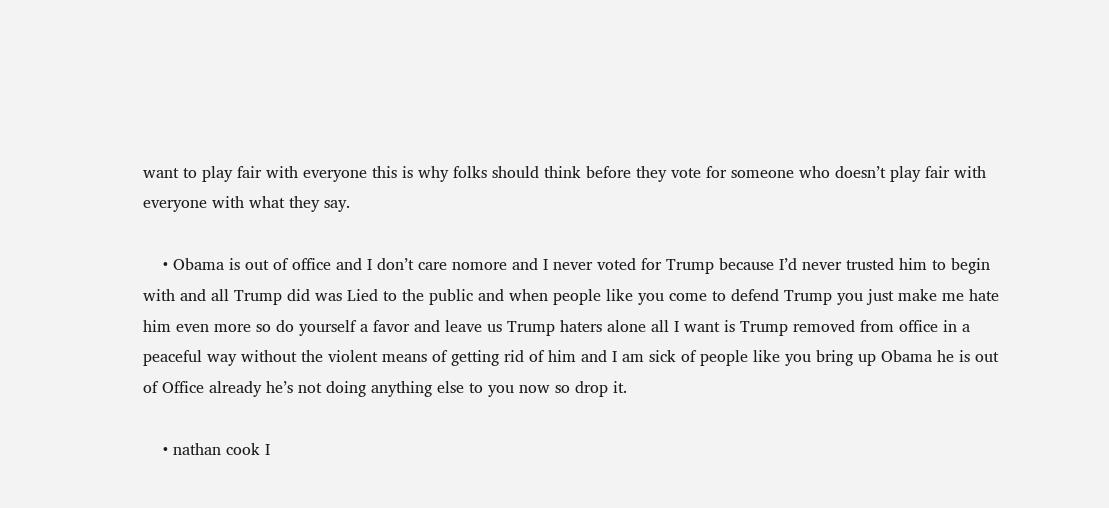want to play fair with everyone this is why folks should think before they vote for someone who doesn’t play fair with everyone with what they say.

    • Obama is out of office and I don’t care nomore and I never voted for Trump because I’d never trusted him to begin with and all Trump did was Lied to the public and when people like you come to defend Trump you just make me hate him even more so do yourself a favor and leave us Trump haters alone all I want is Trump removed from office in a peaceful way without the violent means of getting rid of him and I am sick of people like you bring up Obama he is out of Office already he’s not doing anything else to you now so drop it.

    • nathan cook I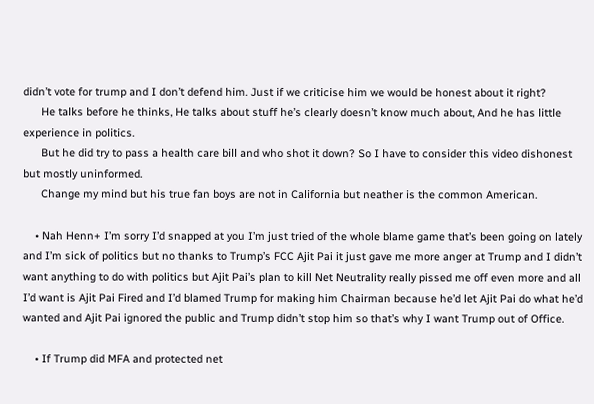didn’t vote for trump and I don’t defend him. Just if we criticise him we would be honest about it right?
      He talks before he thinks, He talks about stuff he’s clearly doesn’t know much about, And he has little experience in politics.
      But he did try to pass a health care bill and who shot it down? So I have to consider this video dishonest but mostly uninformed.
      Change my mind but his true fan boys are not in California but neather is the common American.

    • Nah Henn+ I’m sorry I’d snapped at you I’m just tried of the whole blame game that’s been going on lately and I’m sick of politics but no thanks to Trump’s FCC Ajit Pai it just gave me more anger at Trump and I didn’t want anything to do with politics but Ajit Pai’s plan to kill Net Neutrality really pissed me off even more and all I’d want is Ajit Pai Fired and I’d blamed Trump for making him Chairman because he’d let Ajit Pai do what he’d wanted and Ajit Pai ignored the public and Trump didn’t stop him so that’s why I want Trump out of Office.

    • If Trump did MFA and protected net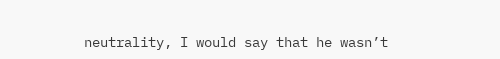neutrality, I would say that he wasn’t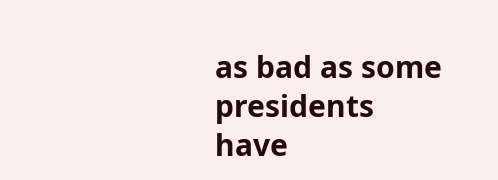as bad as some presidents have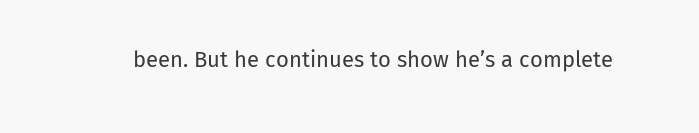been. But he continues to show he’s a complete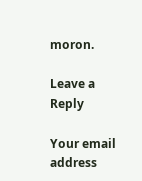moron.

Leave a Reply

Your email address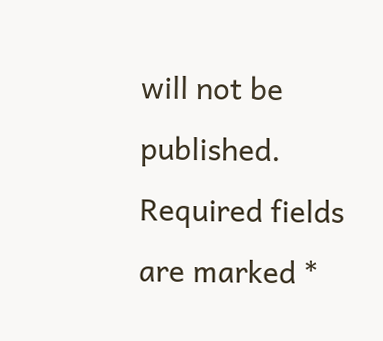will not be published. Required fields are marked *